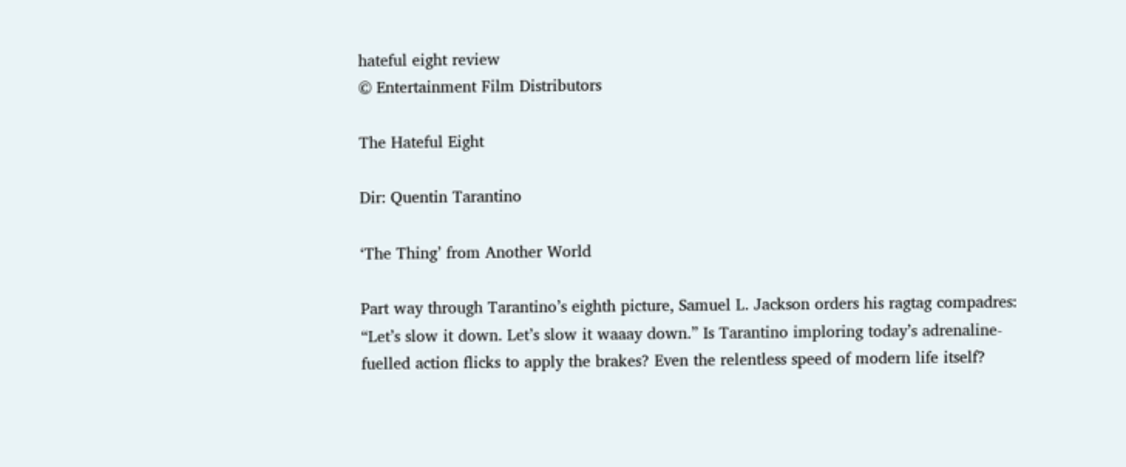hateful eight review
© Entertainment Film Distributors

The Hateful Eight

Dir: Quentin Tarantino

‘The Thing’ from Another World

Part way through Tarantino’s eighth picture, Samuel L. Jackson orders his ragtag compadres: “Let’s slow it down. Let’s slow it waaay down.” Is Tarantino imploring today’s adrenaline-fuelled action flicks to apply the brakes? Even the relentless speed of modern life itself?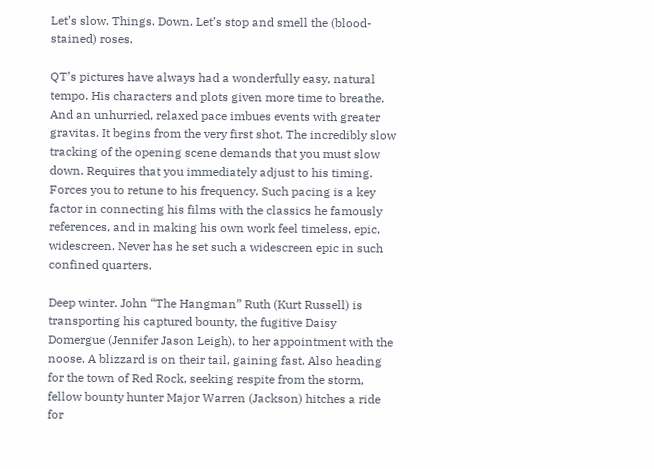Let’s slow. Things. Down. Let’s stop and smell the (blood-stained) roses.

QT’s pictures have always had a wonderfully easy, natural tempo. His characters and plots given more time to breathe. And an unhurried, relaxed pace imbues events with greater gravitas. It begins from the very first shot. The incredibly slow tracking of the opening scene demands that you must slow down. Requires that you immediately adjust to his timing. Forces you to retune to his frequency. Such pacing is a key factor in connecting his films with the classics he famously references, and in making his own work feel timeless, epic, widescreen. Never has he set such a widescreen epic in such confined quarters.

Deep winter. John “The Hangman” Ruth (Kurt Russell) is transporting his captured bounty, the fugitive Daisy Domergue (Jennifer Jason Leigh), to her appointment with the noose. A blizzard is on their tail, gaining fast. Also heading for the town of Red Rock, seeking respite from the storm, fellow bounty hunter Major Warren (Jackson) hitches a ride for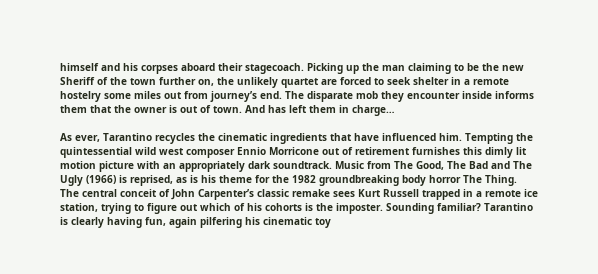himself and his corpses aboard their stagecoach. Picking up the man claiming to be the new Sheriff of the town further on, the unlikely quartet are forced to seek shelter in a remote hostelry some miles out from journey’s end. The disparate mob they encounter inside informs them that the owner is out of town. And has left them in charge…

As ever, Tarantino recycles the cinematic ingredients that have influenced him. Tempting the quintessential wild west composer Ennio Morricone out of retirement furnishes this dimly lit motion picture with an appropriately dark soundtrack. Music from The Good, The Bad and The Ugly (1966) is reprised, as is his theme for the 1982 groundbreaking body horror The Thing. The central conceit of John Carpenter’s classic remake sees Kurt Russell trapped in a remote ice station, trying to figure out which of his cohorts is the imposter. Sounding familiar? Tarantino is clearly having fun, again pilfering his cinematic toy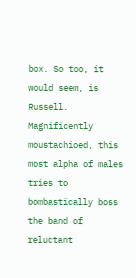box. So too, it would seem, is Russell. Magnificently moustachioed, this most alpha of males tries to bombastically boss the band of reluctant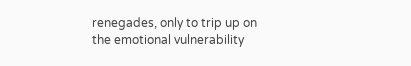renegades, only to trip up on the emotional vulnerability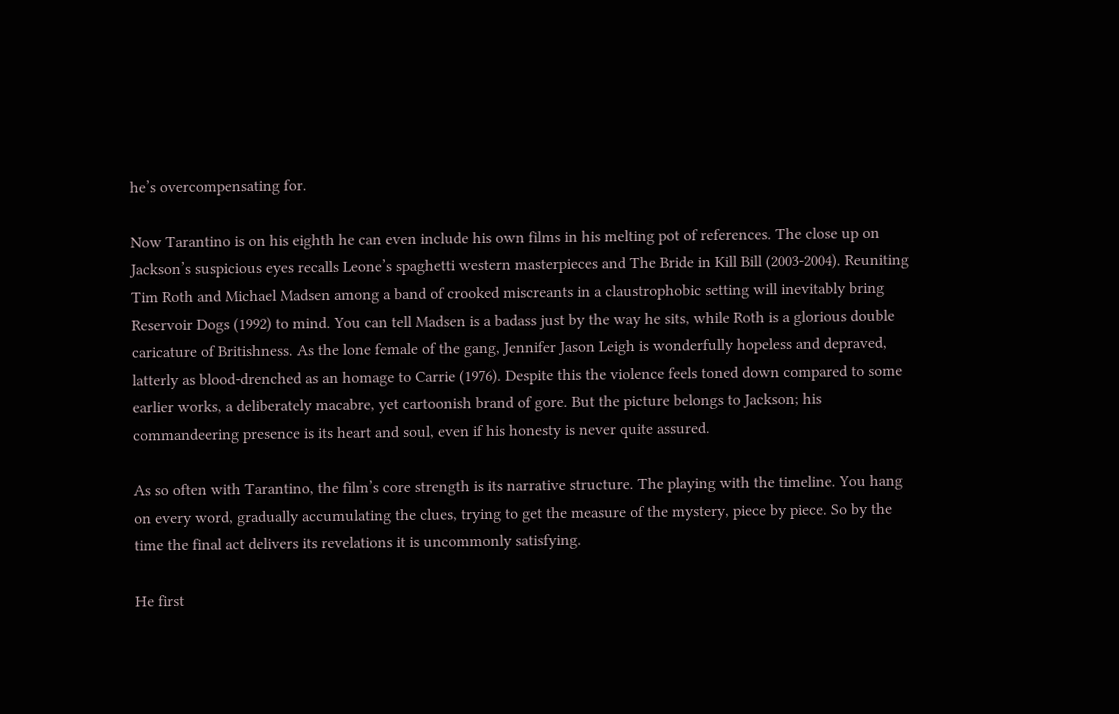he’s overcompensating for.

Now Tarantino is on his eighth he can even include his own films in his melting pot of references. The close up on Jackson’s suspicious eyes recalls Leone’s spaghetti western masterpieces and The Bride in Kill Bill (2003-2004). Reuniting Tim Roth and Michael Madsen among a band of crooked miscreants in a claustrophobic setting will inevitably bring Reservoir Dogs (1992) to mind. You can tell Madsen is a badass just by the way he sits, while Roth is a glorious double caricature of Britishness. As the lone female of the gang, Jennifer Jason Leigh is wonderfully hopeless and depraved, latterly as blood-drenched as an homage to Carrie (1976). Despite this the violence feels toned down compared to some earlier works, a deliberately macabre, yet cartoonish brand of gore. But the picture belongs to Jackson; his commandeering presence is its heart and soul, even if his honesty is never quite assured.

As so often with Tarantino, the film’s core strength is its narrative structure. The playing with the timeline. You hang on every word, gradually accumulating the clues, trying to get the measure of the mystery, piece by piece. So by the time the final act delivers its revelations it is uncommonly satisfying.

He first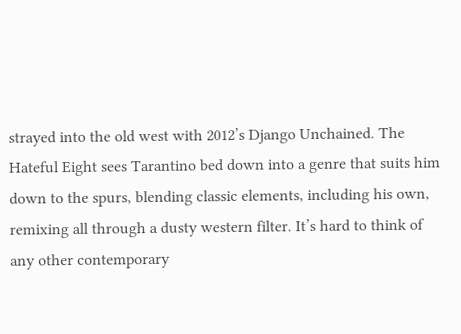strayed into the old west with 2012’s Django Unchained. The Hateful Eight sees Tarantino bed down into a genre that suits him down to the spurs, blending classic elements, including his own, remixing all through a dusty western filter. It’s hard to think of any other contemporary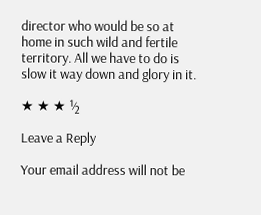director who would be so at home in such wild and fertile territory. All we have to do is slow it way down and glory in it.

★ ★ ★ ½

Leave a Reply

Your email address will not be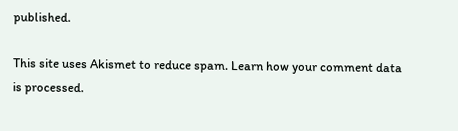published.

This site uses Akismet to reduce spam. Learn how your comment data is processed.